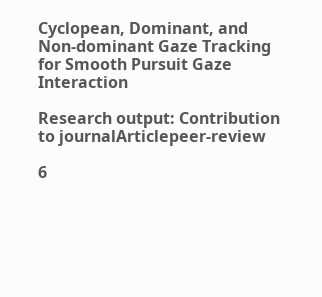Cyclopean, Dominant, and Non-dominant Gaze Tracking for Smooth Pursuit Gaze Interaction

Research output: Contribution to journalArticlepeer-review

6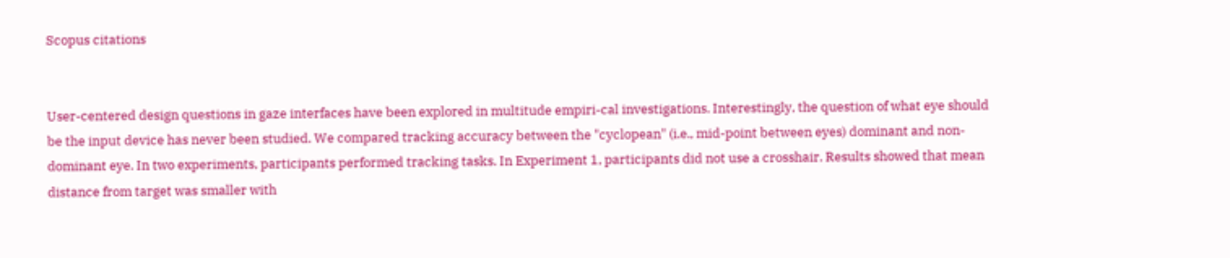Scopus citations


User-centered design questions in gaze interfaces have been explored in multitude empiri-cal investigations. Interestingly, the question of what eye should be the input device has never been studied. We compared tracking accuracy between the "cyclopean" (i.e., mid-point between eyes) dominant and non-dominant eye. In two experiments, participants performed tracking tasks. In Experiment 1, participants did not use a crosshair. Results showed that mean distance from target was smaller with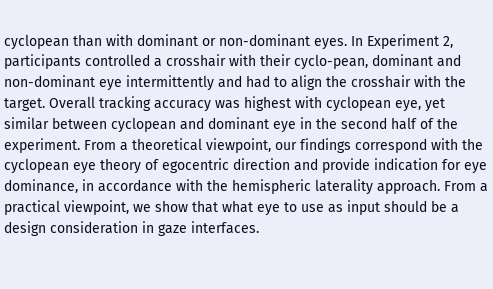cyclopean than with dominant or non-dominant eyes. In Experiment 2, participants controlled a crosshair with their cyclo-pean, dominant and non-dominant eye intermittently and had to align the crosshair with the target. Overall tracking accuracy was highest with cyclopean eye, yet similar between cyclopean and dominant eye in the second half of the experiment. From a theoretical viewpoint, our findings correspond with the cyclopean eye theory of egocentric direction and provide indication for eye dominance, in accordance with the hemispheric laterality approach. From a practical viewpoint, we show that what eye to use as input should be a design consideration in gaze interfaces.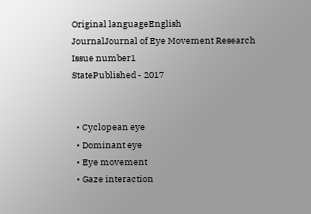Original languageEnglish
JournalJournal of Eye Movement Research
Issue number1
StatePublished - 2017


  • Cyclopean eye
  • Dominant eye
  • Eye movement
  • Gaze interaction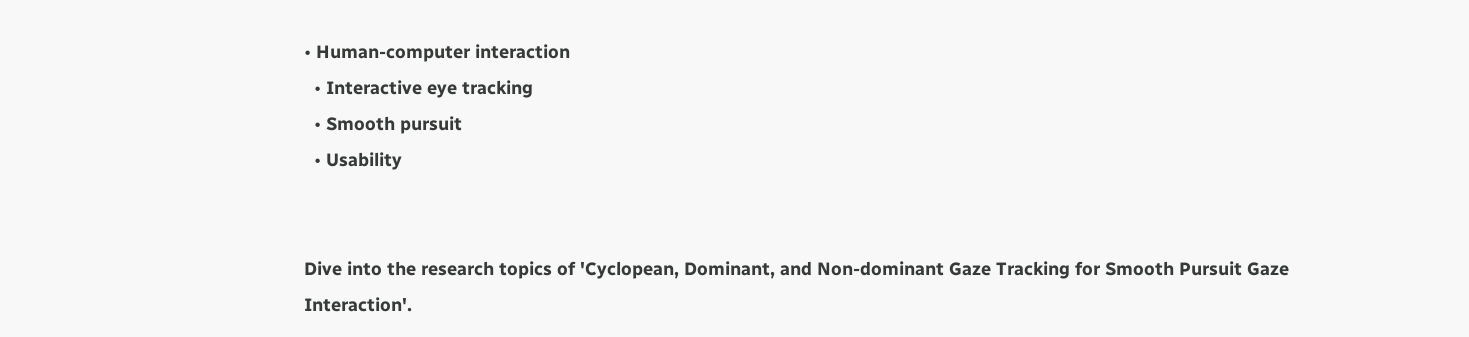• Human-computer interaction
  • Interactive eye tracking
  • Smooth pursuit
  • Usability


Dive into the research topics of 'Cyclopean, Dominant, and Non-dominant Gaze Tracking for Smooth Pursuit Gaze Interaction'.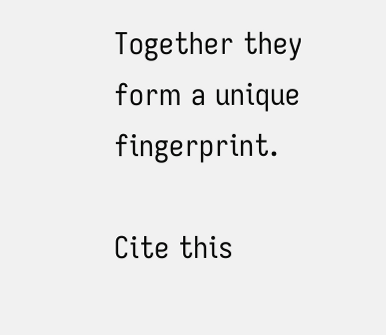Together they form a unique fingerprint.

Cite this